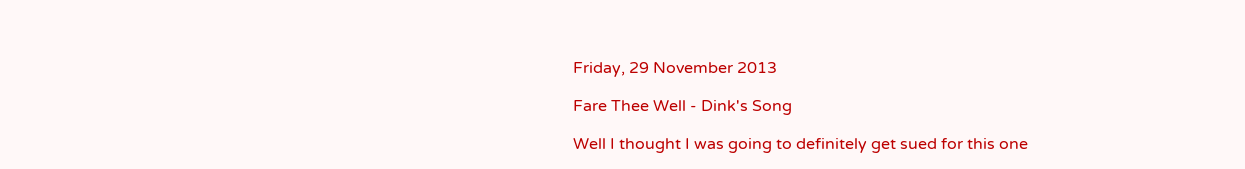Friday, 29 November 2013

Fare Thee Well - Dink's Song

Well I thought I was going to definitely get sued for this one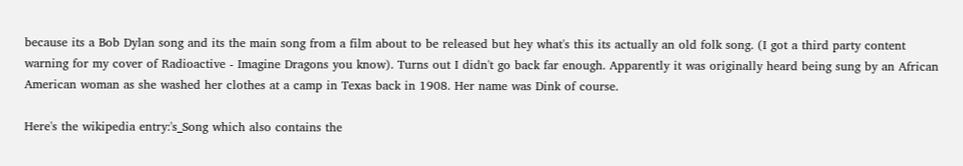because its a Bob Dylan song and its the main song from a film about to be released but hey what's this its actually an old folk song. (I got a third party content warning for my cover of Radioactive - Imagine Dragons you know). Turns out I didn't go back far enough. Apparently it was originally heard being sung by an African American woman as she washed her clothes at a camp in Texas back in 1908. Her name was Dink of course.

Here's the wikipedia entry:'s_Song which also contains the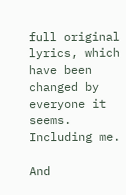full original lyrics, which have been changed by everyone it seems. Including me.

And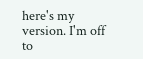here's my version. I'm off to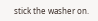stick the washer on.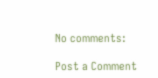No comments:

Post a Comment